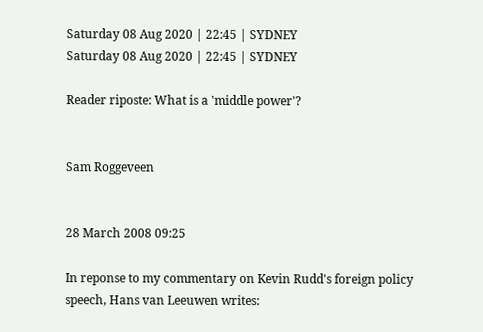Saturday 08 Aug 2020 | 22:45 | SYDNEY
Saturday 08 Aug 2020 | 22:45 | SYDNEY

Reader riposte: What is a 'middle power'?


Sam Roggeveen


28 March 2008 09:25

In reponse to my commentary on Kevin Rudd's foreign policy speech, Hans van Leeuwen writes: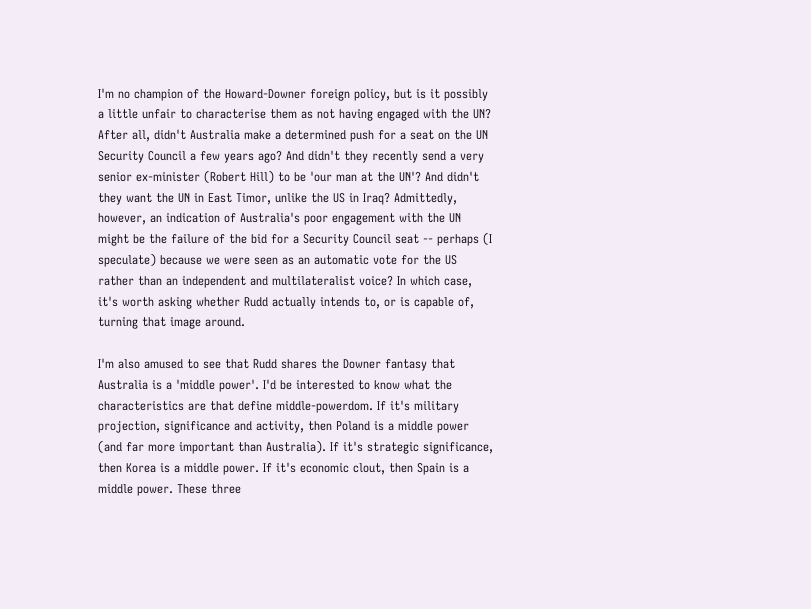I'm no champion of the Howard-Downer foreign policy, but is it possibly a little unfair to characterise them as not having engaged with the UN? After all, didn't Australia make a determined push for a seat on the UN Security Council a few years ago? And didn't they recently send a very senior ex-minister (Robert Hill) to be 'our man at the UN'? And didn't they want the UN in East Timor, unlike the US in Iraq? Admittedly, however, an indication of Australia's poor engagement with the UN might be the failure of the bid for a Security Council seat -- perhaps (I speculate) because we were seen as an automatic vote for the US rather than an independent and multilateralist voice? In which case, it's worth asking whether Rudd actually intends to, or is capable of, turning that image around.

I'm also amused to see that Rudd shares the Downer fantasy that Australia is a 'middle power'. I'd be interested to know what the characteristics are that define middle-powerdom. If it's military projection, significance and activity, then Poland is a middle power (and far more important than Australia). If it's strategic significance, then Korea is a middle power. If it's economic clout, then Spain is a middle power. These three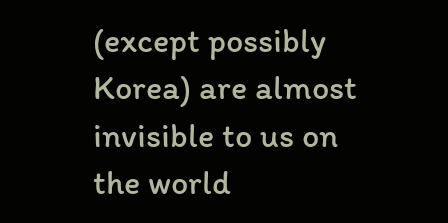(except possibly Korea) are almost invisible to us on the world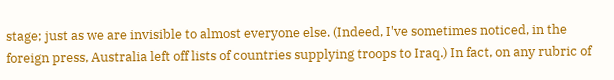stage; just as we are invisible to almost everyone else. (Indeed, I've sometimes noticed, in the foreign press, Australia left off lists of countries supplying troops to Iraq.) In fact, on any rubric of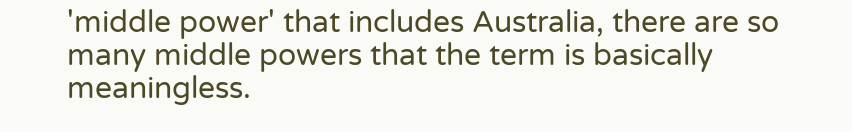'middle power' that includes Australia, there are so many middle powers that the term is basically meaningless.